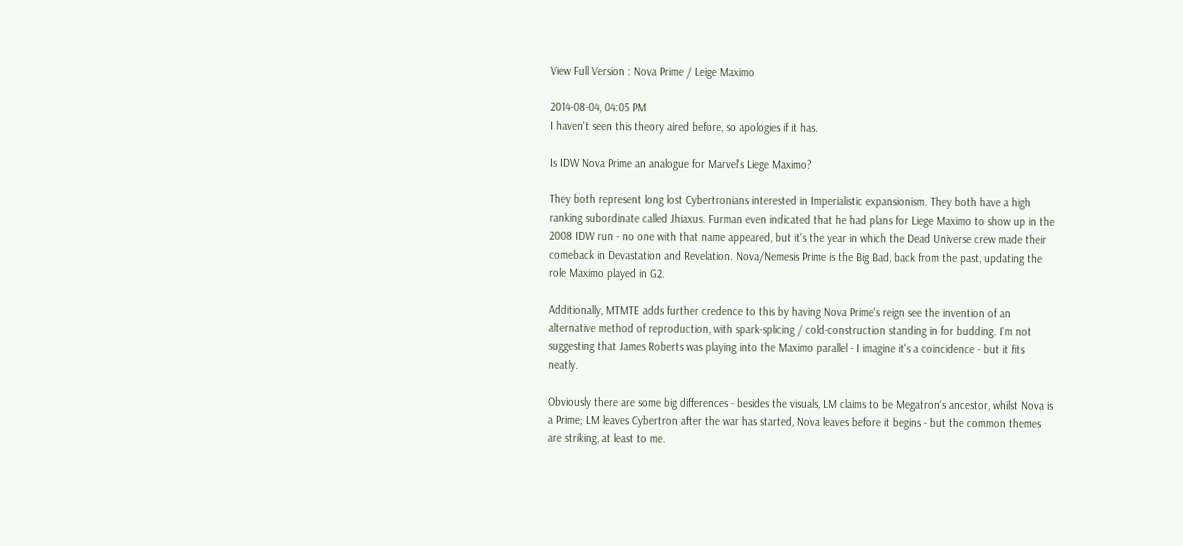View Full Version : Nova Prime / Leige Maximo

2014-08-04, 04:05 PM
I haven't seen this theory aired before, so apologies if it has.

Is IDW Nova Prime an analogue for Marvel's Liege Maximo?

They both represent long lost Cybertronians interested in Imperialistic expansionism. They both have a high ranking subordinate called Jhiaxus. Furman even indicated that he had plans for Liege Maximo to show up in the 2008 IDW run - no one with that name appeared, but it's the year in which the Dead Universe crew made their comeback in Devastation and Revelation. Nova/Nemesis Prime is the Big Bad, back from the past, updating the role Maximo played in G2.

Additionally, MTMTE adds further credence to this by having Nova Prime's reign see the invention of an alternative method of reproduction, with spark-splicing / cold-construction standing in for budding. I'm not suggesting that James Roberts was playing into the Maximo parallel - I imagine it's a coincidence - but it fits neatly.

Obviously there are some big differences - besides the visuals, LM claims to be Megatron's ancestor, whilst Nova is a Prime; LM leaves Cybertron after the war has started, Nova leaves before it begins - but the common themes are striking, at least to me.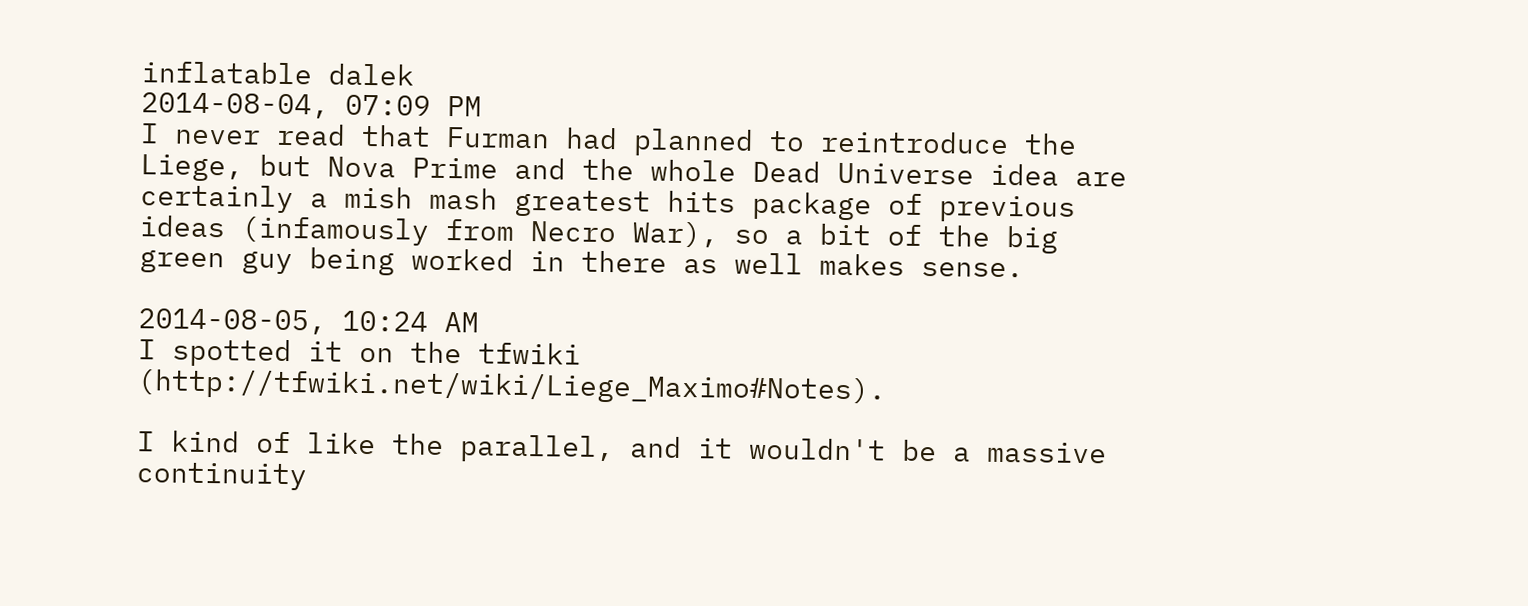inflatable dalek
2014-08-04, 07:09 PM
I never read that Furman had planned to reintroduce the Liege, but Nova Prime and the whole Dead Universe idea are certainly a mish mash greatest hits package of previous ideas (infamously from Necro War), so a bit of the big green guy being worked in there as well makes sense.

2014-08-05, 10:24 AM
I spotted it on the tfwiki (http://tfwiki.net/wiki/Liege_Maximo#Notes).

I kind of like the parallel, and it wouldn't be a massive continuity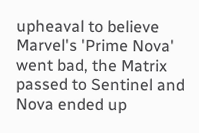upheaval to believe Marvel's 'Prime Nova' went bad, the Matrix passed to Sentinel and Nova ended up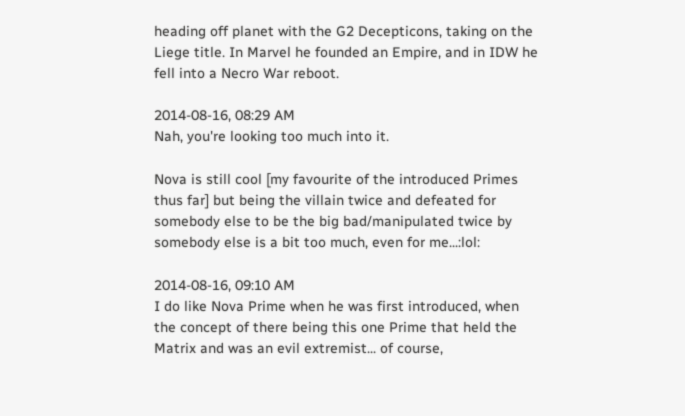heading off planet with the G2 Decepticons, taking on the Liege title. In Marvel he founded an Empire, and in IDW he fell into a Necro War reboot.

2014-08-16, 08:29 AM
Nah, you're looking too much into it.

Nova is still cool [my favourite of the introduced Primes thus far] but being the villain twice and defeated for somebody else to be the big bad/manipulated twice by somebody else is a bit too much, even for me...:lol:

2014-08-16, 09:10 AM
I do like Nova Prime when he was first introduced, when the concept of there being this one Prime that held the Matrix and was an evil extremist... of course,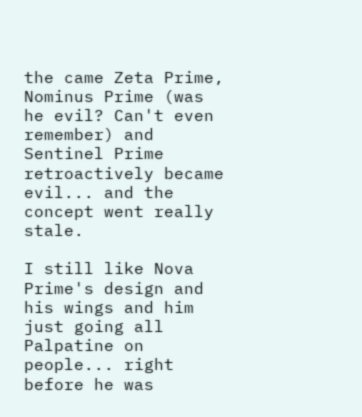the came Zeta Prime, Nominus Prime (was he evil? Can't even remember) and Sentinel Prime retroactively became evil... and the concept went really stale.

I still like Nova Prime's design and his wings and him just going all Palpatine on people... right before he was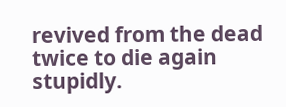revived from the dead twice to die again stupidly.